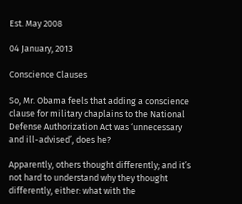Est. May 2008

04 January, 2013

Conscience Clauses

So, Mr. Obama feels that adding a conscience clause for military chaplains to the National Defense Authorization Act was ‘unnecessary and ill-advised’, does he?

Apparently, others thought differently; and it’s not hard to understand why they thought differently, either: what with the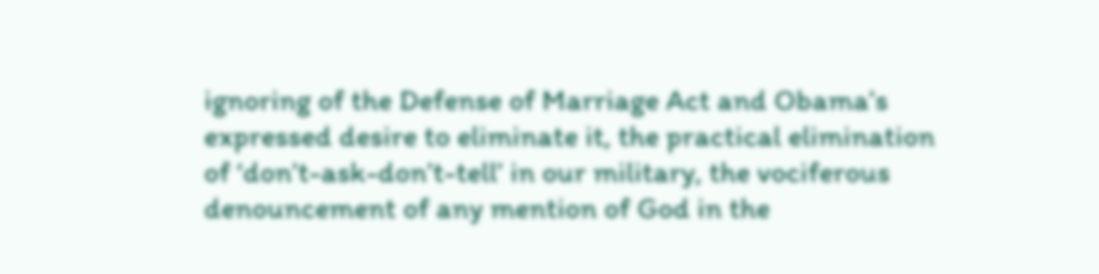ignoring of the Defense of Marriage Act and Obama’s expressed desire to eliminate it, the practical elimination of ‘don’t-ask-don’t-tell’ in our military, the vociferous denouncement of any mention of God in the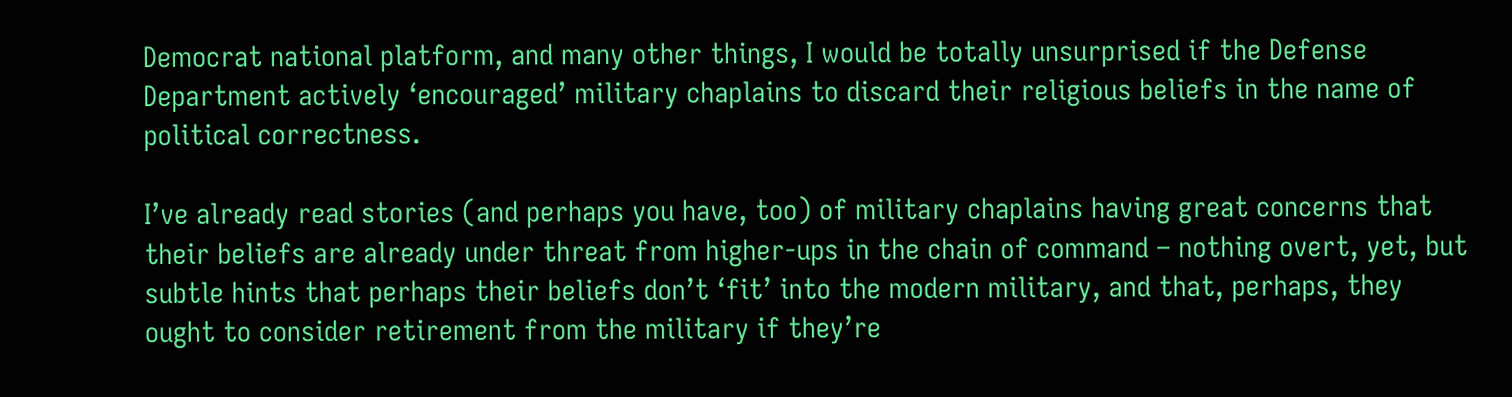Democrat national platform, and many other things, I would be totally unsurprised if the Defense Department actively ‘encouraged’ military chaplains to discard their religious beliefs in the name of political correctness.

I’ve already read stories (and perhaps you have, too) of military chaplains having great concerns that their beliefs are already under threat from higher-ups in the chain of command – nothing overt, yet, but subtle hints that perhaps their beliefs don’t ‘fit’ into the modern military, and that, perhaps, they ought to consider retirement from the military if they’re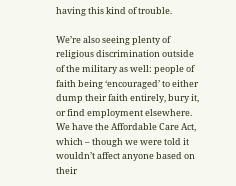having this kind of trouble.

We’re also seeing plenty of religious discrimination outside of the military as well: people of faith being ‘encouraged’ to either dump their faith entirely, bury it, or find employment elsewhere.  We have the Affordable Care Act, which – though we were told it wouldn’t affect anyone based on their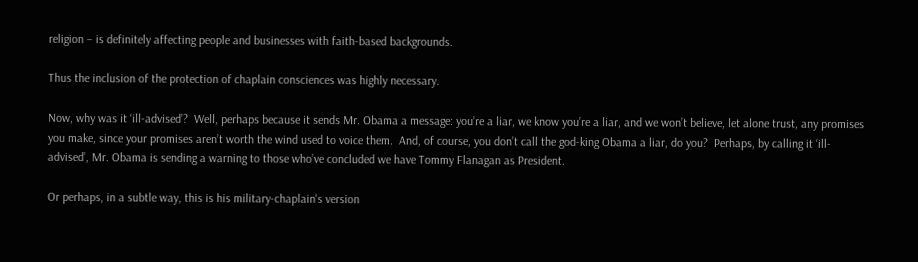religion – is definitely affecting people and businesses with faith-based backgrounds.

Thus the inclusion of the protection of chaplain consciences was highly necessary.

Now, why was it ‘ill-advised’?  Well, perhaps because it sends Mr. Obama a message: you’re a liar, we know you’re a liar, and we won’t believe, let alone trust, any promises you make, since your promises aren’t worth the wind used to voice them.  And, of course, you don’t call the god-king Obama a liar, do you?  Perhaps, by calling it ‘ill-advised’, Mr. Obama is sending a warning to those who’ve concluded we have Tommy Flanagan as President.

Or perhaps, in a subtle way, this is his military-chaplain's version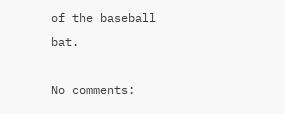of the baseball bat.

No comments: